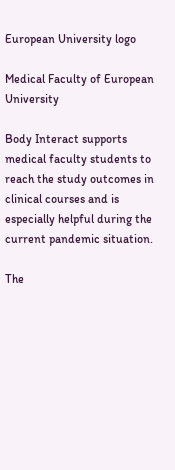European University logo

Medical Faculty of European University

Body Interact supports medical faculty students to reach the study outcomes in clinical courses and is especially helpful during the current pandemic situation.

The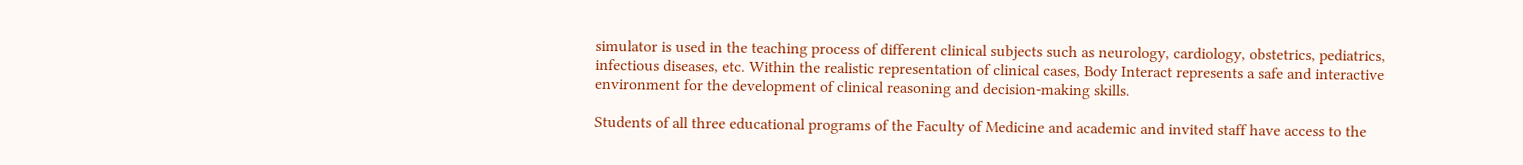simulator is used in the teaching process of different clinical subjects such as neurology, cardiology, obstetrics, pediatrics, infectious diseases, etc. Within the realistic representation of clinical cases, Body Interact represents a safe and interactive environment for the development of clinical reasoning and decision-making skills.

Students of all three educational programs of the Faculty of Medicine and academic and invited staff have access to the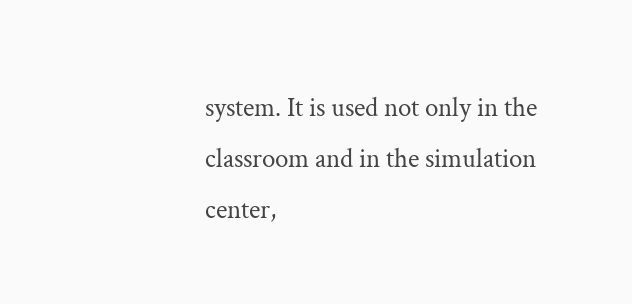system. It is used not only in the classroom and in the simulation center,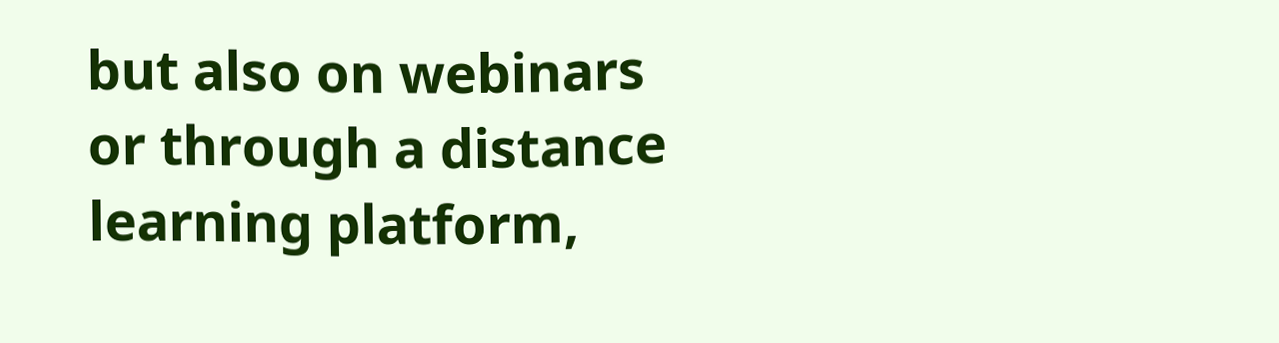but also on webinars or through a distance learning platform,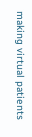making virtual patients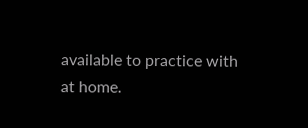available to practice with at home.